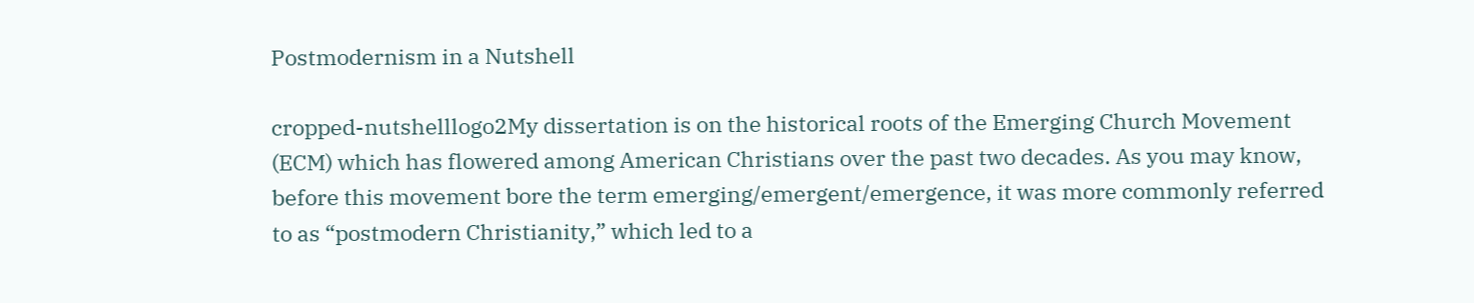Postmodernism in a Nutshell

cropped-nutshelllogo2My dissertation is on the historical roots of the Emerging Church Movement (ECM) which has flowered among American Christians over the past two decades. As you may know, before this movement bore the term emerging/emergent/emergence, it was more commonly referred to as “postmodern Christianity,” which led to a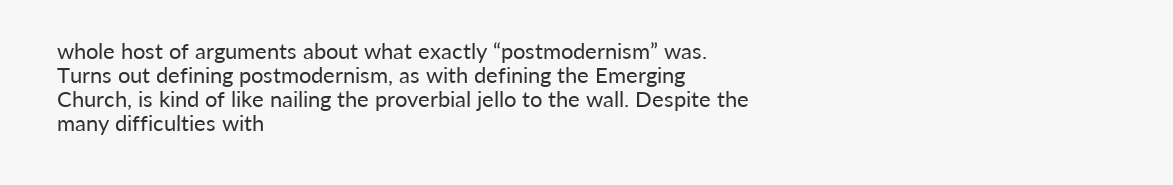whole host of arguments about what exactly “postmodernism” was. Turns out defining postmodernism, as with defining the Emerging Church, is kind of like nailing the proverbial jello to the wall. Despite the many difficulties with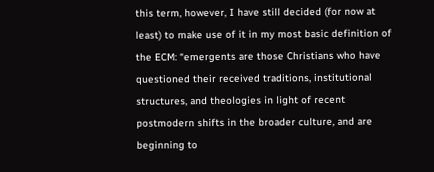this term, however, I have still decided (for now at least) to make use of it in my most basic definition of the ECM: “emergents are those Christians who have questioned their received traditions, institutional structures, and theologies in light of recent postmodern shifts in the broader culture, and are beginning to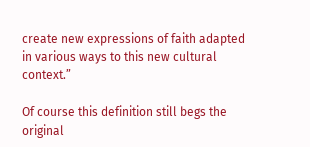create new expressions of faith adapted in various ways to this new cultural context.”

Of course this definition still begs the original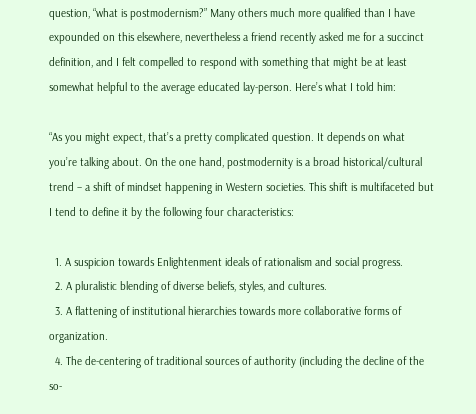question, “what is postmodernism?” Many others much more qualified than I have expounded on this elsewhere, nevertheless a friend recently asked me for a succinct definition, and I felt compelled to respond with something that might be at least somewhat helpful to the average educated lay-person. Here’s what I told him:

“As you might expect, that’s a pretty complicated question. It depends on what you’re talking about. On the one hand, postmodernity is a broad historical/cultural trend – a shift of mindset happening in Western societies. This shift is multifaceted but I tend to define it by the following four characteristics:

  1. A suspicion towards Enlightenment ideals of rationalism and social progress.
  2. A pluralistic blending of diverse beliefs, styles, and cultures.
  3. A flattening of institutional hierarchies towards more collaborative forms of organization.
  4. The de-centering of traditional sources of authority (including the decline of the so-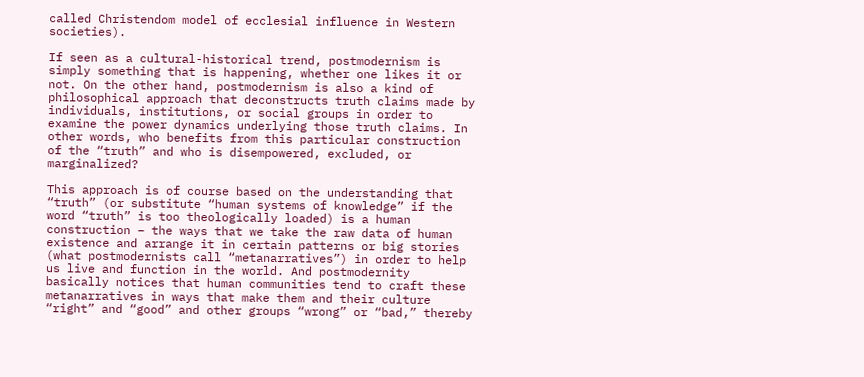called Christendom model of ecclesial influence in Western societies).

If seen as a cultural-historical trend, postmodernism is simply something that is happening, whether one likes it or not. On the other hand, postmodernism is also a kind of philosophical approach that deconstructs truth claims made by individuals, institutions, or social groups in order to examine the power dynamics underlying those truth claims. In other words, who benefits from this particular construction of the “truth” and who is disempowered, excluded, or marginalized?

This approach is of course based on the understanding that “truth” (or substitute “human systems of knowledge” if the word “truth” is too theologically loaded) is a human construction – the ways that we take the raw data of human existence and arrange it in certain patterns or big stories (what postmodernists call “metanarratives”) in order to help us live and function in the world. And postmodernity basically notices that human communities tend to craft these metanarratives in ways that make them and their culture “right” and “good” and other groups “wrong” or “bad,” thereby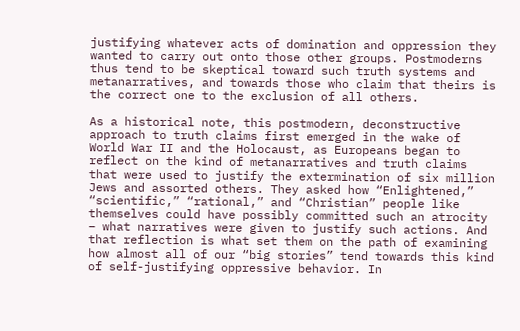justifying whatever acts of domination and oppression they wanted to carry out onto those other groups. Postmoderns thus tend to be skeptical toward such truth systems and metanarratives, and towards those who claim that theirs is the correct one to the exclusion of all others.

As a historical note, this postmodern, deconstructive approach to truth claims first emerged in the wake of World War II and the Holocaust, as Europeans began to reflect on the kind of metanarratives and truth claims that were used to justify the extermination of six million Jews and assorted others. They asked how “Enlightened,” “scientific,” “rational,” and “Christian” people like themselves could have possibly committed such an atrocity – what narratives were given to justify such actions. And that reflection is what set them on the path of examining how almost all of our “big stories” tend towards this kind of self-justifying oppressive behavior. In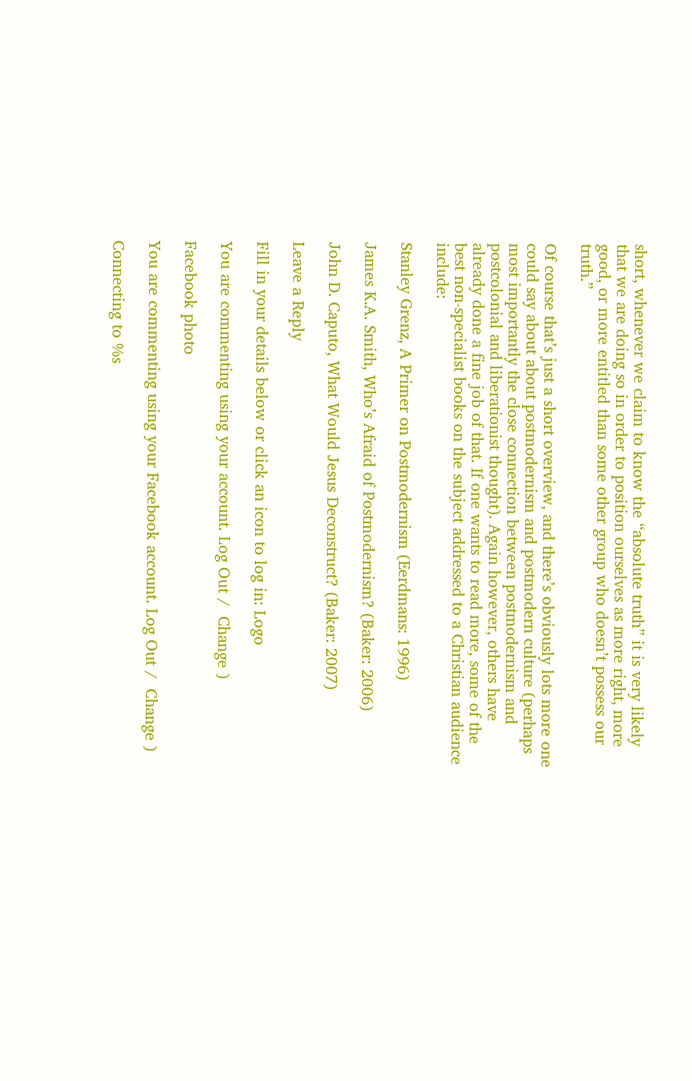short, whenever we claim to know the “absolute truth” it is very likely that we are doing so in order to position ourselves as more right, more good, or more entitled than some other group who doesn’t possess our truth.”

Of course that’s just a short overview, and there’s obviously lots more one could say about about postmodernism and postmodern culture (perhaps most importantly the close connection between postmodernism and postcolonial and liberationist thought). Again however, others have already done a fine job of that. If one wants to read more, some of the best non-specialist books on the subject addressed to a Christian audience include:

Stanley Grenz, A Primer on Postmodernism (Eerdmans: 1996)

James K.A. Smith, Who’s Afraid of Postmodernism? (Baker: 2006)

John D. Caputo, What Would Jesus Deconstruct? (Baker: 2007)

Leave a Reply

Fill in your details below or click an icon to log in: Logo

You are commenting using your account. Log Out /  Change )

Facebook photo

You are commenting using your Facebook account. Log Out /  Change )

Connecting to %s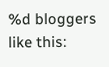%d bloggers like this: